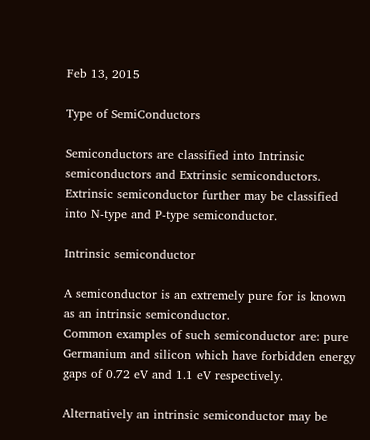Feb 13, 2015

Type of SemiConductors

Semiconductors are classified into Intrinsic semiconductors and Extrinsic semiconductors.
Extrinsic semiconductor further may be classified into N-type and P-type semiconductor.

Intrinsic semiconductor

A semiconductor is an extremely pure for is known as an intrinsic semiconductor.
Common examples of such semiconductor are: pure Germanium and silicon which have forbidden energy gaps of 0.72 eV and 1.1 eV respectively.

Alternatively an intrinsic semiconductor may be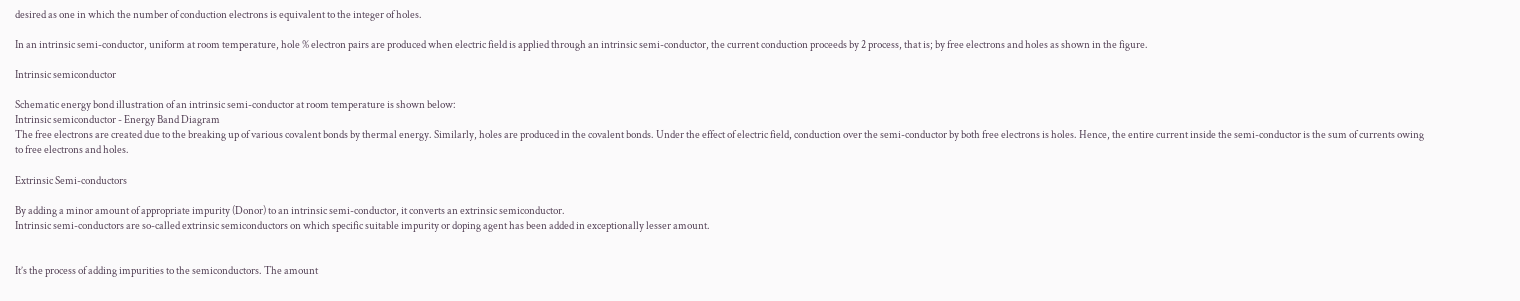desired as one in which the number of conduction electrons is equivalent to the integer of holes.

In an intrinsic semi-conductor, uniform at room temperature, hole % electron pairs are produced when electric field is applied through an intrinsic semi-conductor, the current conduction proceeds by 2 process, that is; by free electrons and holes as shown in the figure.

Intrinsic semiconductor

Schematic energy bond illustration of an intrinsic semi-conductor at room temperature is shown below:
Intrinsic semiconductor - Energy Band Diagram
The free electrons are created due to the breaking up of various covalent bonds by thermal energy. Similarly, holes are produced in the covalent bonds. Under the effect of electric field, conduction over the semi-conductor by both free electrons is holes. Hence, the entire current inside the semi-conductor is the sum of currents owing to free electrons and holes.

Extrinsic Semi-conductors

By adding a minor amount of appropriate impurity (Donor) to an intrinsic semi-conductor, it converts an extrinsic semiconductor.
Intrinsic semi-conductors are so-called extrinsic semiconductors on which specific suitable impurity or doping agent has been added in exceptionally lesser amount.


It’s the process of adding impurities to the semiconductors. The amount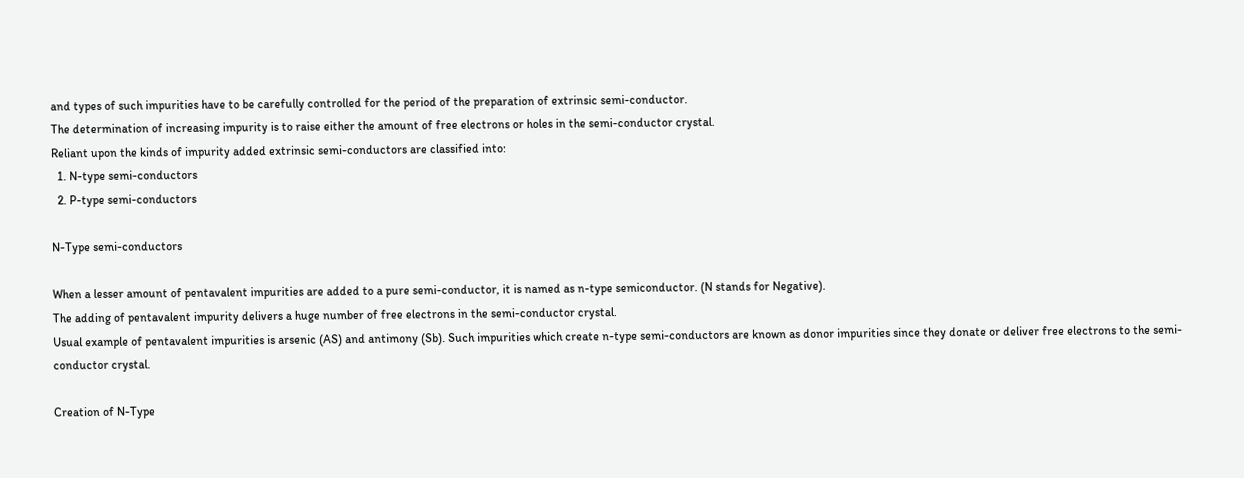and types of such impurities have to be carefully controlled for the period of the preparation of extrinsic semi-conductor.
The determination of increasing impurity is to raise either the amount of free electrons or holes in the semi-conductor crystal.
Reliant upon the kinds of impurity added extrinsic semi-conductors are classified into:
  1. N-type semi-conductors
  2. P-type semi-conductors

N-Type semi-conductors

When a lesser amount of pentavalent impurities are added to a pure semi-conductor, it is named as n-type semiconductor. (N stands for Negative).
The adding of pentavalent impurity delivers a huge number of free electrons in the semi-conductor crystal.
Usual example of pentavalent impurities is arsenic (AS) and antimony (Sb). Such impurities which create n-type semi-conductors are known as donor impurities since they donate or deliver free electrons to the semi-conductor crystal.

Creation of N-Type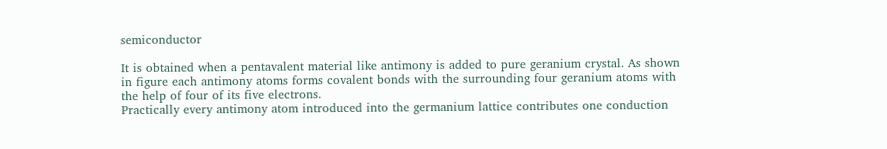semiconductor

It is obtained when a pentavalent material like antimony is added to pure geranium crystal. As shown in figure each antimony atoms forms covalent bonds with the surrounding four geranium atoms with the help of four of its five electrons.
Practically every antimony atom introduced into the germanium lattice contributes one conduction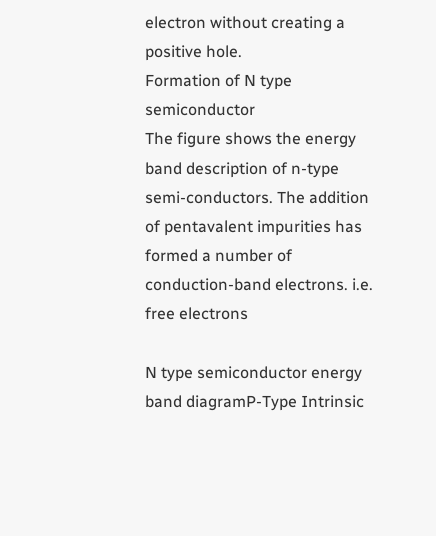electron without creating a positive hole.
Formation of N type semiconductor
The figure shows the energy band description of n-type semi-conductors. The addition of pentavalent impurities has formed a number of conduction-band electrons. i.e. free electrons

N type semiconductor energy band diagramP-Type Intrinsic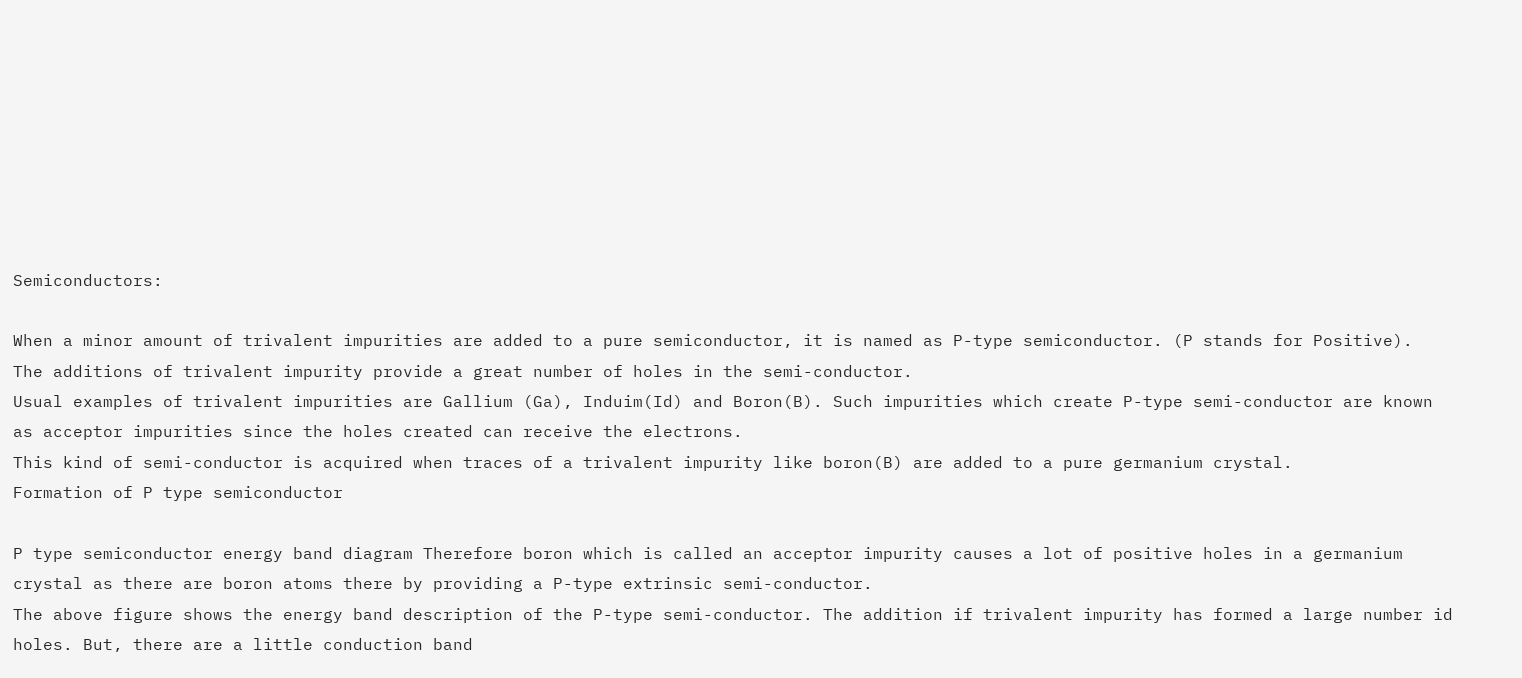Semiconductors:

When a minor amount of trivalent impurities are added to a pure semiconductor, it is named as P-type semiconductor. (P stands for Positive).
The additions of trivalent impurity provide a great number of holes in the semi-conductor.
Usual examples of trivalent impurities are Gallium (Ga), Induim(Id) and Boron(B). Such impurities which create P-type semi-conductor are known as acceptor impurities since the holes created can receive the electrons.
This kind of semi-conductor is acquired when traces of a trivalent impurity like boron(B) are added to a pure germanium crystal.
Formation of P type semiconductor

P type semiconductor energy band diagram Therefore boron which is called an acceptor impurity causes a lot of positive holes in a germanium crystal as there are boron atoms there by providing a P-type extrinsic semi-conductor.
The above figure shows the energy band description of the P-type semi-conductor. The addition if trivalent impurity has formed a large number id holes. But, there are a little conduction band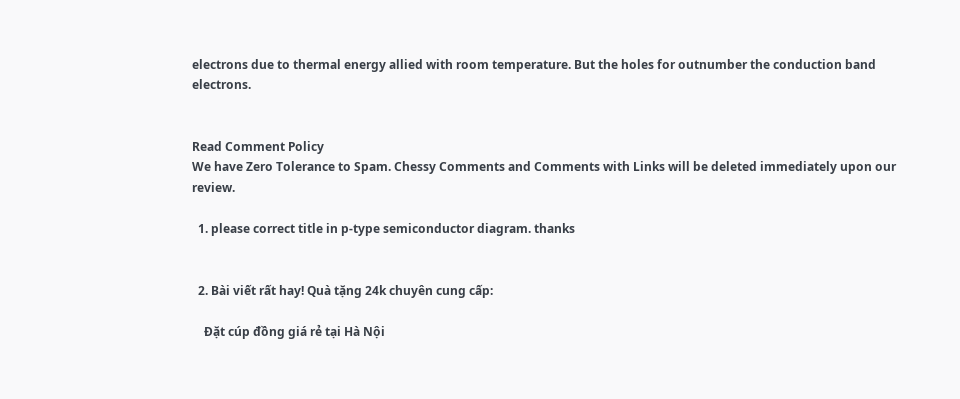electrons due to thermal energy allied with room temperature. But the holes for outnumber the conduction band electrons.


Read Comment Policy
We have Zero Tolerance to Spam. Chessy Comments and Comments with Links will be deleted immediately upon our review.

  1. please correct title in p-type semiconductor diagram. thanks


  2. Bài viết rất hay! Quà tặng 24k chuyên cung cấp:

    Đặt cúp đồng giá rẻ tại Hà Nội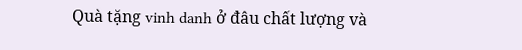Quà tặng vinh danh ở đâu chất lượng và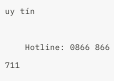uy tín

    Hotline: 0866 866 711